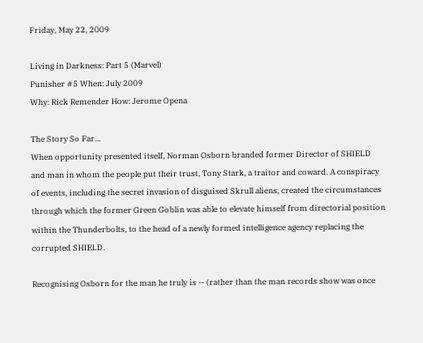Friday, May 22, 2009

Living in Darkness: Part 5 (Marvel)
Punisher #5 When: July 2009
Why: Rick Remender How: Jerome Opena

The Story So Far...
When opportunity presented itself, Norman Osborn branded former Director of SHIELD and man in whom the people put their trust, Tony Stark, a traitor and coward. A conspiracy of events, including the secret invasion of disguised Skrull aliens, created the circumstances through which the former Green Goblin was able to elevate himself from directorial position within the Thunderbolts, to the head of a newly formed intelligence agency replacing the corrupted SHIELD.

Recognising Osborn for the man he truly is -- (rather than the man records show was once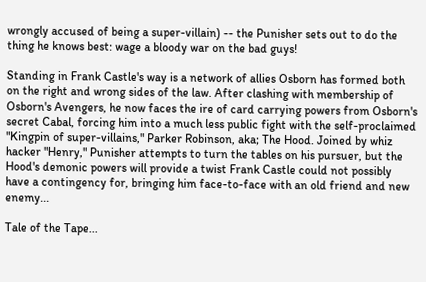wrongly accused of being a super-villain) -- the Punisher sets out to do the thing he knows best: wage a bloody war on the bad guys!

Standing in Frank Castle's way is a network of allies Osborn has formed both on the right and wrong sides of the law. After clashing with membership of Osborn's Avengers, he now faces the ire of card carrying powers from Osborn's secret Cabal, forcing him into a much less public fight with the self-proclaimed "Kingpin of super-villains," Parker Robinson, aka; The Hood. Joined by whiz hacker "Henry," Punisher attempts to turn the tables on his pursuer, but the Hood's demonic powers will provide a twist Frank Castle could not possibly have a contingency for, bringing him face-to-face with an old friend and new enemy...

Tale of the Tape...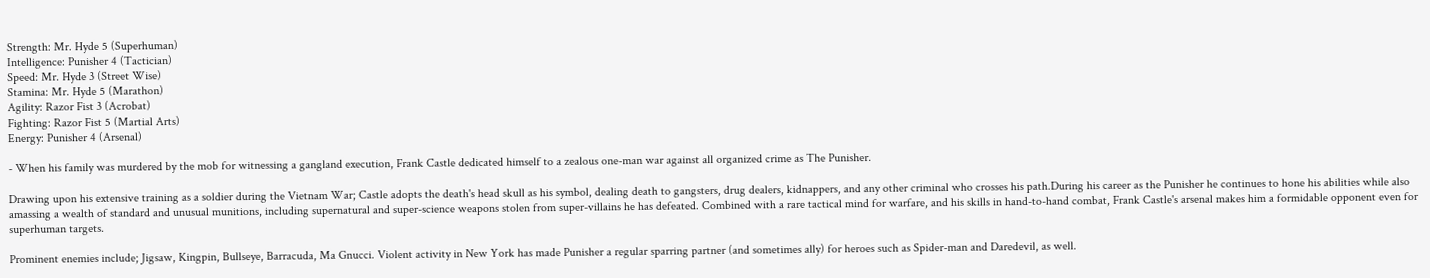Strength: Mr. Hyde 5 (Superhuman)
Intelligence: Punisher 4 (Tactician)
Speed: Mr. Hyde 3 (Street Wise)
Stamina: Mr. Hyde 5 (Marathon)
Agility: Razor Fist 3 (Acrobat)
Fighting: Razor Fist 5 (Martial Arts)
Energy: Punisher 4 (Arsenal)

- When his family was murdered by the mob for witnessing a gangland execution, Frank Castle dedicated himself to a zealous one-man war against all organized crime as The Punisher.

Drawing upon his extensive training as a soldier during the Vietnam War; Castle adopts the death's head skull as his symbol, dealing death to gangsters, drug dealers, kidnappers, and any other criminal who crosses his path.During his career as the Punisher he continues to hone his abilities while also amassing a wealth of standard and unusual munitions, including supernatural and super-science weapons stolen from super-villains he has defeated. Combined with a rare tactical mind for warfare, and his skills in hand-to-hand combat, Frank Castle's arsenal makes him a formidable opponent even for superhuman targets.

Prominent enemies include; Jigsaw, Kingpin, Bullseye, Barracuda, Ma Gnucci. Violent activity in New York has made Punisher a regular sparring partner (and sometimes ally) for heroes such as Spider-man and Daredevil, as well.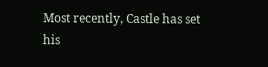Most recently, Castle has set his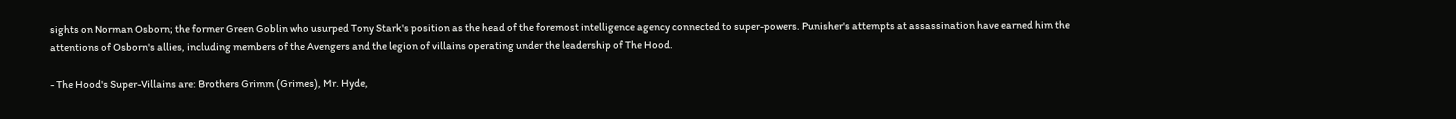sights on Norman Osborn; the former Green Goblin who usurped Tony Stark's position as the head of the foremost intelligence agency connected to super-powers. Punisher's attempts at assassination have earned him the attentions of Osborn's allies, including members of the Avengers and the legion of villains operating under the leadership of The Hood.

- The Hood's Super-Villains are: Brothers Grimm (Grimes), Mr. Hyde,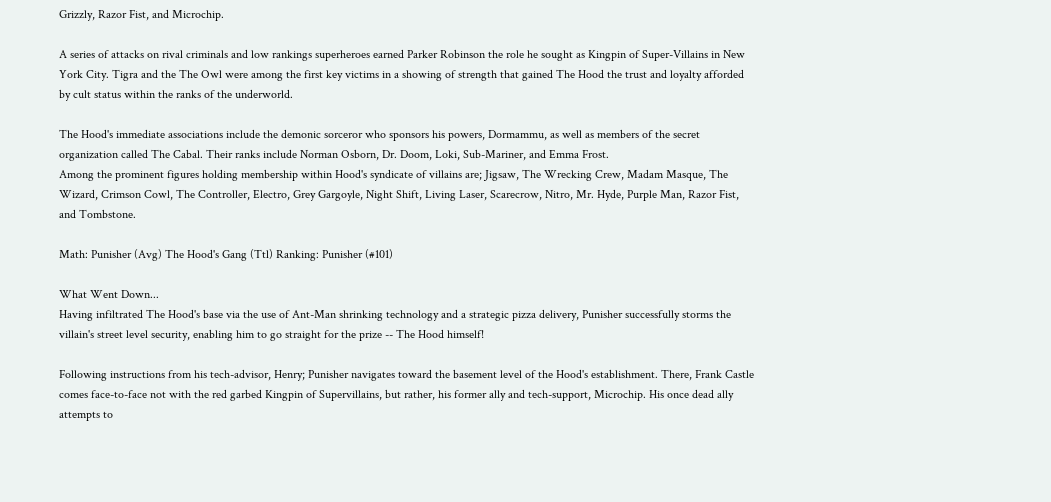Grizzly, Razor Fist, and Microchip.

A series of attacks on rival criminals and low rankings superheroes earned Parker Robinson the role he sought as Kingpin of Super-Villains in New York City. Tigra and the The Owl were among the first key victims in a showing of strength that gained The Hood the trust and loyalty afforded by cult status within the ranks of the underworld.

The Hood's immediate associations include the demonic sorceror who sponsors his powers, Dormammu, as well as members of the secret organization called The Cabal. Their ranks include Norman Osborn, Dr. Doom, Loki, Sub-Mariner, and Emma Frost.
Among the prominent figures holding membership within Hood's syndicate of villains are; Jigsaw, The Wrecking Crew, Madam Masque, The Wizard, Crimson Cowl, The Controller, Electro, Grey Gargoyle, Night Shift, Living Laser, Scarecrow, Nitro, Mr. Hyde, Purple Man, Razor Fist, and Tombstone.

Math: Punisher (Avg) The Hood's Gang (Ttl) Ranking: Punisher (#101)

What Went Down...
Having infiltrated The Hood's base via the use of Ant-Man shrinking technology and a strategic pizza delivery, Punisher successfully storms the villain's street level security, enabling him to go straight for the prize -- The Hood himself!

Following instructions from his tech-advisor, Henry; Punisher navigates toward the basement level of the Hood's establishment. There, Frank Castle comes face-to-face not with the red garbed Kingpin of Supervillains, but rather, his former ally and tech-support, Microchip. His once dead ally attempts to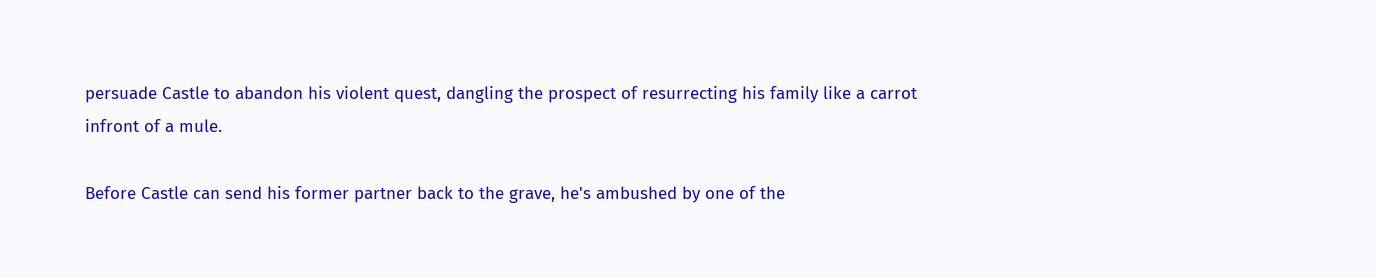persuade Castle to abandon his violent quest, dangling the prospect of resurrecting his family like a carrot infront of a mule.

Before Castle can send his former partner back to the grave, he's ambushed by one of the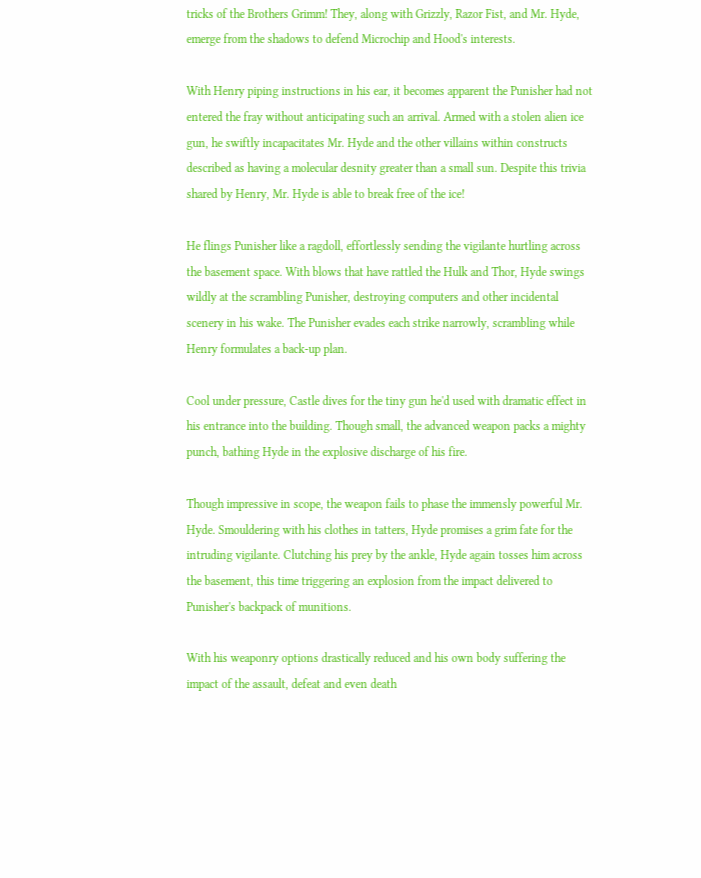tricks of the Brothers Grimm! They, along with Grizzly, Razor Fist, and Mr. Hyde, emerge from the shadows to defend Microchip and Hood's interests.

With Henry piping instructions in his ear, it becomes apparent the Punisher had not entered the fray without anticipating such an arrival. Armed with a stolen alien ice gun, he swiftly incapacitates Mr. Hyde and the other villains within constructs described as having a molecular desnity greater than a small sun. Despite this trivia shared by Henry, Mr. Hyde is able to break free of the ice!

He flings Punisher like a ragdoll, effortlessly sending the vigilante hurtling across the basement space. With blows that have rattled the Hulk and Thor, Hyde swings wildly at the scrambling Punisher, destroying computers and other incidental scenery in his wake. The Punisher evades each strike narrowly, scrambling while Henry formulates a back-up plan.

Cool under pressure, Castle dives for the tiny gun he'd used with dramatic effect in his entrance into the building. Though small, the advanced weapon packs a mighty punch, bathing Hyde in the explosive discharge of his fire.

Though impressive in scope, the weapon fails to phase the immensly powerful Mr. Hyde. Smouldering with his clothes in tatters, Hyde promises a grim fate for the intruding vigilante. Clutching his prey by the ankle, Hyde again tosses him across the basement, this time triggering an explosion from the impact delivered to Punisher's backpack of munitions.

With his weaponry options drastically reduced and his own body suffering the impact of the assault, defeat and even death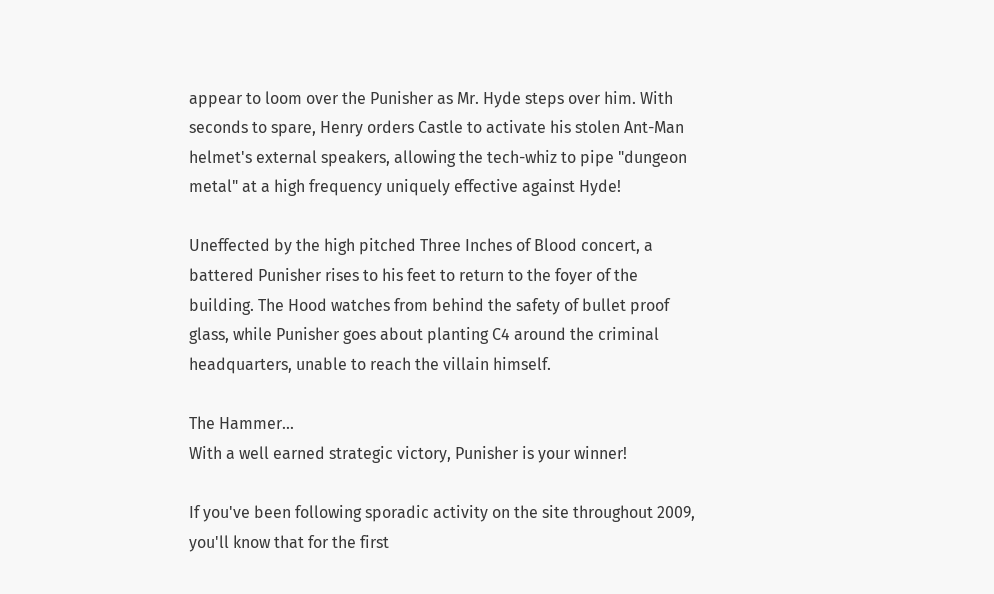appear to loom over the Punisher as Mr. Hyde steps over him. With seconds to spare, Henry orders Castle to activate his stolen Ant-Man helmet's external speakers, allowing the tech-whiz to pipe "dungeon metal" at a high frequency uniquely effective against Hyde!

Uneffected by the high pitched Three Inches of Blood concert, a battered Punisher rises to his feet to return to the foyer of the building. The Hood watches from behind the safety of bullet proof glass, while Punisher goes about planting C4 around the criminal headquarters, unable to reach the villain himself.

The Hammer...
With a well earned strategic victory, Punisher is your winner!

If you've been following sporadic activity on the site throughout 2009, you'll know that for the first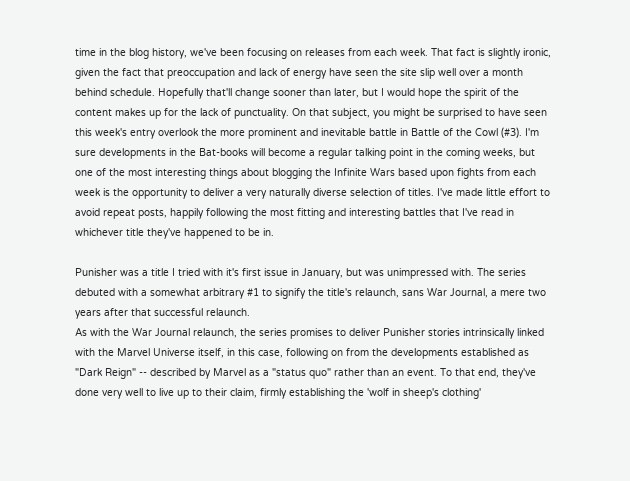time in the blog history, we've been focusing on releases from each week. That fact is slightly ironic, given the fact that preoccupation and lack of energy have seen the site slip well over a month behind schedule. Hopefully that'll change sooner than later, but I would hope the spirit of the content makes up for the lack of punctuality. On that subject, you might be surprised to have seen this week's entry overlook the more prominent and inevitable battle in Battle of the Cowl (#3). I'm sure developments in the Bat-books will become a regular talking point in the coming weeks, but one of the most interesting things about blogging the Infinite Wars based upon fights from each week is the opportunity to deliver a very naturally diverse selection of titles. I've made little effort to avoid repeat posts, happily following the most fitting and interesting battles that I've read in whichever title they've happened to be in.

Punisher was a title I tried with it's first issue in January, but was unimpressed with. The series debuted with a somewhat arbitrary #1 to signify the title's relaunch, sans War Journal, a mere two years after that successful relaunch.
As with the War Journal relaunch, the series promises to deliver Punisher stories intrinsically linked with the Marvel Universe itself, in this case, following on from the developments established as "Dark Reign" -- described by Marvel as a "status quo" rather than an event. To that end, they've done very well to live up to their claim, firmly establishing the 'wolf in sheep's clothing'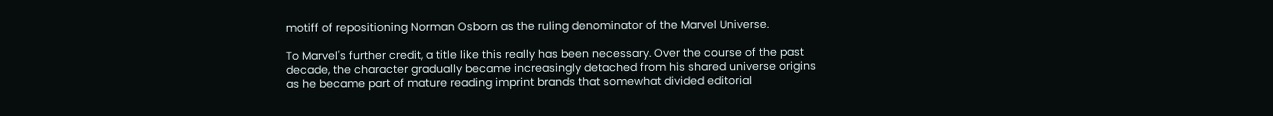motiff of repositioning Norman Osborn as the ruling denominator of the Marvel Universe.

To Marvel's further credit, a title like this really has been necessary. Over the course of the past decade, the character gradually became increasingly detached from his shared universe origins as he became part of mature reading imprint brands that somewhat divided editorial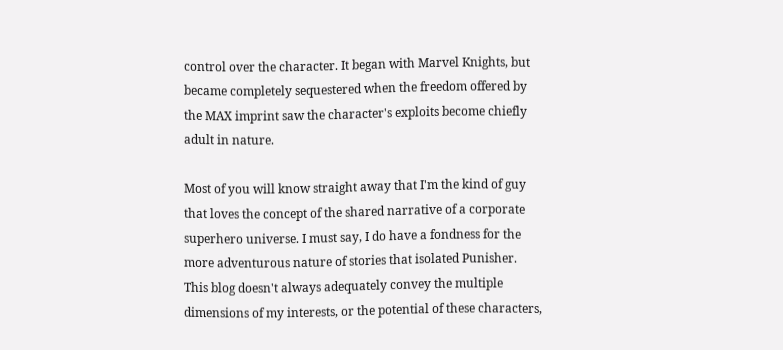control over the character. It began with Marvel Knights, but became completely sequestered when the freedom offered by the MAX imprint saw the character's exploits become chiefly adult in nature.

Most of you will know straight away that I'm the kind of guy that loves the concept of the shared narrative of a corporate superhero universe. I must say, I do have a fondness for the more adventurous nature of stories that isolated Punisher. This blog doesn't always adequately convey the multiple dimensions of my interests, or the potential of these characters,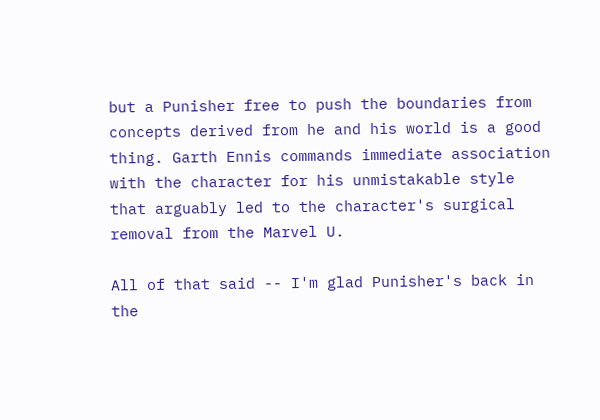but a Punisher free to push the boundaries from concepts derived from he and his world is a good thing. Garth Ennis commands immediate association with the character for his unmistakable style that arguably led to the character's surgical removal from the Marvel U.

All of that said -- I'm glad Punisher's back in the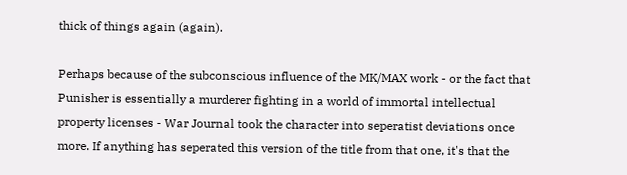thick of things again (again).

Perhaps because of the subconscious influence of the MK/MAX work - or the fact that Punisher is essentially a murderer fighting in a world of immortal intellectual property licenses - War Journal took the character into seperatist deviations once more. If anything has seperated this version of the title from that one, it's that the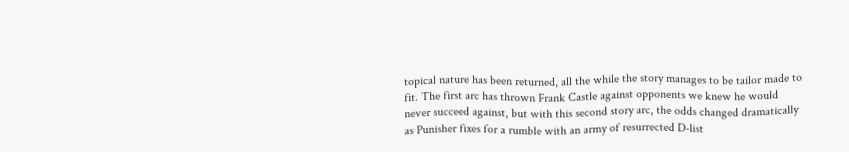topical nature has been returned, all the while the story manages to be tailor made to fit. The first arc has thrown Frank Castle against opponents we knew he would never succeed against, but with this second story arc, the odds changed dramatically as Punisher fixes for a rumble with an army of resurrected D-list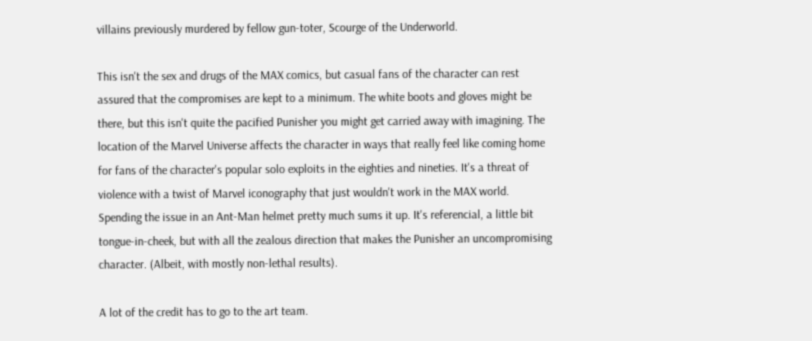villains previously murdered by fellow gun-toter, Scourge of the Underworld.

This isn't the sex and drugs of the MAX comics, but casual fans of the character can rest assured that the compromises are kept to a minimum. The white boots and gloves might be there, but this isn't quite the pacified Punisher you might get carried away with imagining. The location of the Marvel Universe affects the character in ways that really feel like coming home for fans of the character's popular solo exploits in the eighties and nineties. It's a threat of violence with a twist of Marvel iconography that just wouldn't work in the MAX world.
Spending the issue in an Ant-Man helmet pretty much sums it up. It's referencial, a little bit tongue-in-cheek, but with all the zealous direction that makes the Punisher an uncompromising character. (Albeit, with mostly non-lethal results).

A lot of the credit has to go to the art team.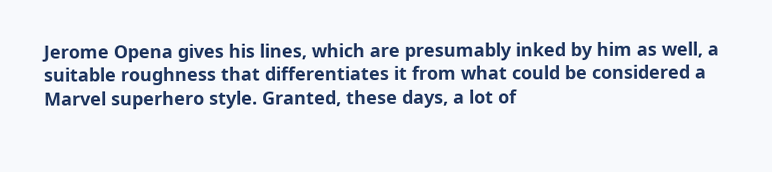Jerome Opena gives his lines, which are presumably inked by him as well, a suitable roughness that differentiates it from what could be considered a Marvel superhero style. Granted, these days, a lot of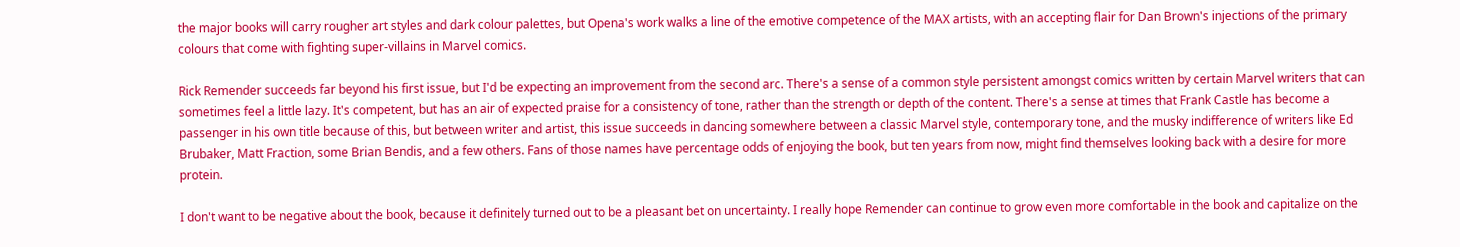the major books will carry rougher art styles and dark colour palettes, but Opena's work walks a line of the emotive competence of the MAX artists, with an accepting flair for Dan Brown's injections of the primary colours that come with fighting super-villains in Marvel comics.

Rick Remender succeeds far beyond his first issue, but I'd be expecting an improvement from the second arc. There's a sense of a common style persistent amongst comics written by certain Marvel writers that can sometimes feel a little lazy. It's competent, but has an air of expected praise for a consistency of tone, rather than the strength or depth of the content. There's a sense at times that Frank Castle has become a passenger in his own title because of this, but between writer and artist, this issue succeeds in dancing somewhere between a classic Marvel style, contemporary tone, and the musky indifference of writers like Ed Brubaker, Matt Fraction, some Brian Bendis, and a few others. Fans of those names have percentage odds of enjoying the book, but ten years from now, might find themselves looking back with a desire for more protein.

I don't want to be negative about the book, because it definitely turned out to be a pleasant bet on uncertainty. I really hope Remender can continue to grow even more comfortable in the book and capitalize on the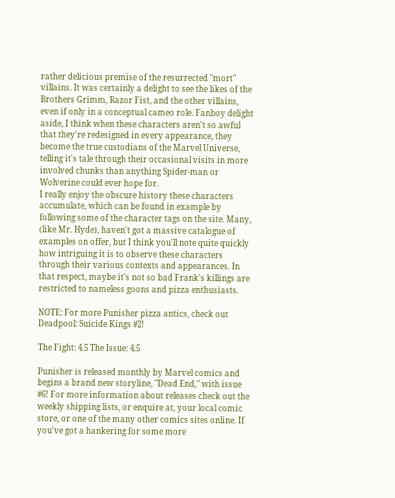rather delicious premise of the resurrected "mort" villains. It was certainly a delight to see the likes of the Brothers Grimm, Razor Fist, and the other villains, even if only in a conceptual cameo role. Fanboy delight aside, I think when these characters aren't so awful that they're redesigned in every appearance, they become the true custodians of the Marvel Universe, telling it's tale through their occasional visits in more involved chunks than anything Spider-man or Wolverine could ever hope for.
I really enjoy the obscure history these characters accumulate, which can be found in example by following some of the character tags on the site. Many, (like Mr. Hyde), haven't got a massive catalogue of examples on offer, but I think you'll note quite quickly how intriguing it is to observe these characters through their various contexts and appearances. In that respect, maybe it's not so bad Frank's killings are restricted to nameless goons and pizza enthusiasts.

NOTE: For more Punisher pizza antics, check out Deadpool: Suicide Kings #2!

The Fight: 4.5 The Issue: 4.5

Punisher is released monthly by Marvel comics and begins a brand new storyline, "Dead End," with issue #6! For more information about releases check out the weekly shipping lists, or enquire at, your local comic store, or one of the many other comics sites online. If you've got a hankering for some more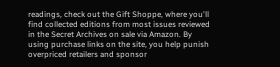readings, check out the Gift Shoppe, where you'll find collected editions from most issues reviewed in the Secret Archives on sale via Amazon. By using purchase links on the site, you help punish overpriced retailers and sponsor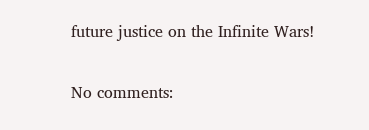future justice on the Infinite Wars!

No comments: